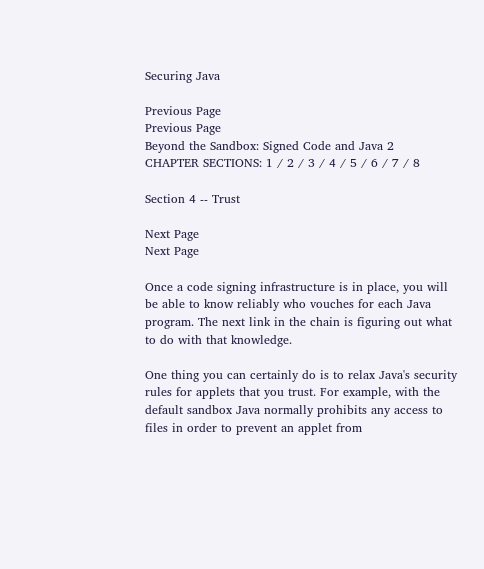Securing Java

Previous Page
Previous Page
Beyond the Sandbox: Signed Code and Java 2
CHAPTER SECTIONS: 1 / 2 / 3 / 4 / 5 / 6 / 7 / 8

Section 4 -- Trust

Next Page
Next Page

Once a code signing infrastructure is in place, you will be able to know reliably who vouches for each Java program. The next link in the chain is figuring out what to do with that knowledge.

One thing you can certainly do is to relax Java's security rules for applets that you trust. For example, with the default sandbox Java normally prohibits any access to files in order to prevent an applet from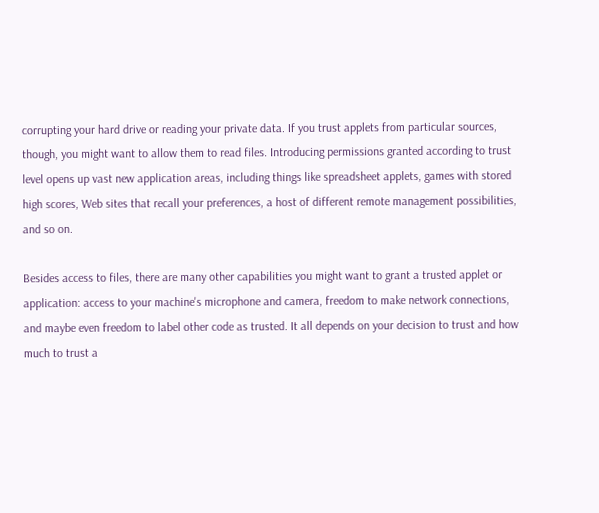corrupting your hard drive or reading your private data. If you trust applets from particular sources, though, you might want to allow them to read files. Introducing permissions granted according to trust level opens up vast new application areas, including things like spreadsheet applets, games with stored high scores, Web sites that recall your preferences, a host of different remote management possibilities, and so on.

Besides access to files, there are many other capabilities you might want to grant a trusted applet or application: access to your machine's microphone and camera, freedom to make network connections, and maybe even freedom to label other code as trusted. It all depends on your decision to trust and how much to trust a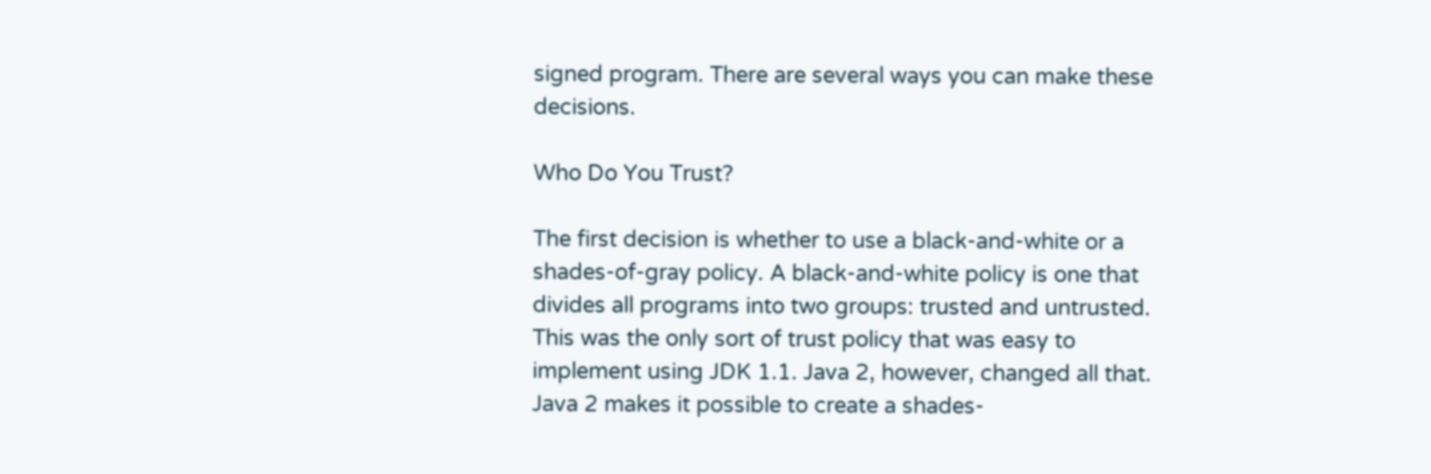signed program. There are several ways you can make these decisions.

Who Do You Trust?

The first decision is whether to use a black-and-white or a shades-of-gray policy. A black-and-white policy is one that divides all programs into two groups: trusted and untrusted. This was the only sort of trust policy that was easy to implement using JDK 1.1. Java 2, however, changed all that. Java 2 makes it possible to create a shades-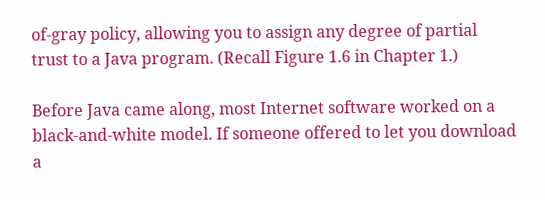of-gray policy, allowing you to assign any degree of partial trust to a Java program. (Recall Figure 1.6 in Chapter 1.)

Before Java came along, most Internet software worked on a black-and-white model. If someone offered to let you download a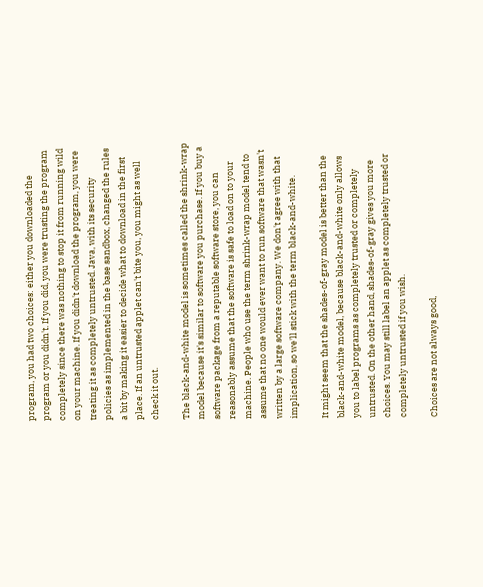program, you had two choices: either you downloaded the program or you didn't. If you did, you were trusting the program completely since there was nothing to stop it from running wild on your machine. If you didn't download the program, you were treating it as completely untrusted. Java, with its security policies as implemented in the base sandbox, changed the rules a bit by making it easier to decide what to download in the first place. If an untrusted applet can't bite you, you might as well check it out.

The black-and-white model is sometimes called the shrink-wrap model because it's similar to software you purchase. If you buy a software package from a reputable software store, you can reasonably assume that the software is safe to load on to your machine. People who use the term shrink-wrap model tend to assume that no one would ever want to run software that wasn't written by a large software company. We don't agree with that implication, so we'll stick with the term black-and-white.

It might seem that the shades-of-gray model is better than the black-and-white model, because black-and-white only allows you to label programs as completely trusted or completely untrusted. On the other hand, shades-of-gray gives you more choices. You may still label an applet as completely trusted or completely untrusted if you wish.

Choices are not always good,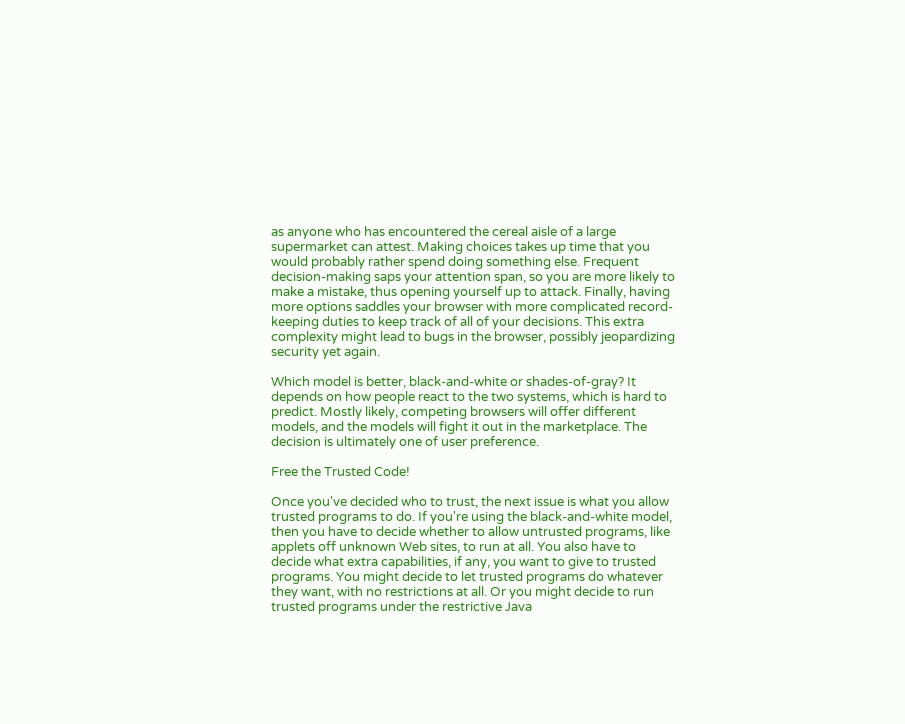as anyone who has encountered the cereal aisle of a large supermarket can attest. Making choices takes up time that you would probably rather spend doing something else. Frequent decision-making saps your attention span, so you are more likely to make a mistake, thus opening yourself up to attack. Finally, having more options saddles your browser with more complicated record-keeping duties to keep track of all of your decisions. This extra complexity might lead to bugs in the browser, possibly jeopardizing security yet again.

Which model is better, black-and-white or shades-of-gray? It depends on how people react to the two systems, which is hard to predict. Mostly likely, competing browsers will offer different models, and the models will fight it out in the marketplace. The decision is ultimately one of user preference.

Free the Trusted Code!

Once you've decided who to trust, the next issue is what you allow trusted programs to do. If you're using the black-and-white model, then you have to decide whether to allow untrusted programs, like applets off unknown Web sites, to run at all. You also have to decide what extra capabilities, if any, you want to give to trusted programs. You might decide to let trusted programs do whatever they want, with no restrictions at all. Or you might decide to run trusted programs under the restrictive Java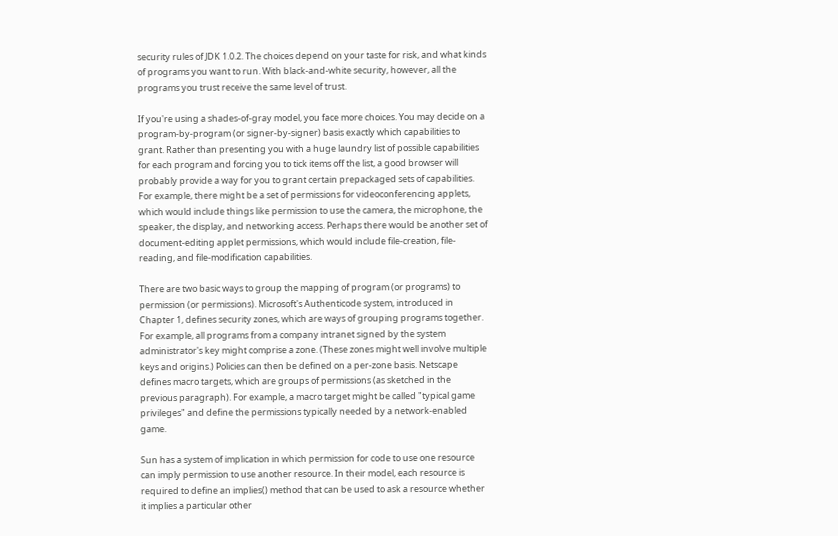security rules of JDK 1.0.2. The choices depend on your taste for risk, and what kinds of programs you want to run. With black-and-white security, however, all the programs you trust receive the same level of trust.

If you're using a shades-of-gray model, you face more choices. You may decide on a program-by-program (or signer-by-signer) basis exactly which capabilities to grant. Rather than presenting you with a huge laundry list of possible capabilities for each program and forcing you to tick items off the list, a good browser will probably provide a way for you to grant certain prepackaged sets of capabilities. For example, there might be a set of permissions for videoconferencing applets, which would include things like permission to use the camera, the microphone, the speaker, the display, and networking access. Perhaps there would be another set of document-editing applet permissions, which would include file-creation, file-reading, and file-modification capabilities.

There are two basic ways to group the mapping of program (or programs) to permission (or permissions). Microsoft's Authenticode system, introduced in Chapter 1, defines security zones, which are ways of grouping programs together. For example, all programs from a company intranet signed by the system administrator's key might comprise a zone. (These zones might well involve multiple keys and origins.) Policies can then be defined on a per-zone basis. Netscape defines macro targets, which are groups of permissions (as sketched in the previous paragraph). For example, a macro target might be called "typical game privileges" and define the permissions typically needed by a network-enabled game.

Sun has a system of implication in which permission for code to use one resource can imply permission to use another resource. In their model, each resource is required to define an implies() method that can be used to ask a resource whether it implies a particular other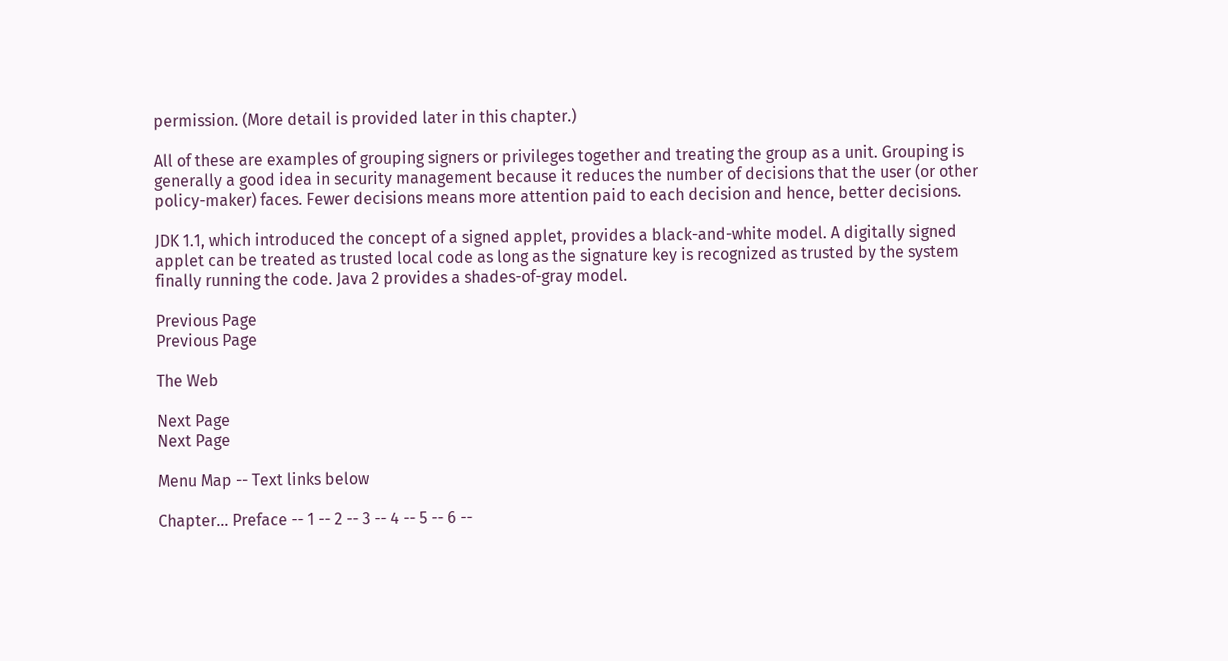permission. (More detail is provided later in this chapter.)

All of these are examples of grouping signers or privileges together and treating the group as a unit. Grouping is generally a good idea in security management because it reduces the number of decisions that the user (or other policy-maker) faces. Fewer decisions means more attention paid to each decision and hence, better decisions.

JDK 1.1, which introduced the concept of a signed applet, provides a black-and-white model. A digitally signed applet can be treated as trusted local code as long as the signature key is recognized as trusted by the system finally running the code. Java 2 provides a shades-of-gray model.

Previous Page
Previous Page

The Web

Next Page
Next Page

Menu Map -- Text links below

Chapter... Preface -- 1 -- 2 -- 3 -- 4 -- 5 -- 6 --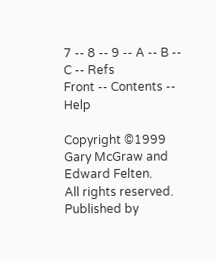7 -- 8 -- 9 -- A -- B -- C -- Refs
Front -- Contents -- Help

Copyright ©1999 Gary McGraw and Edward Felten.
All rights reserved.
Published by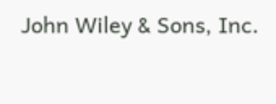John Wiley & Sons, Inc.